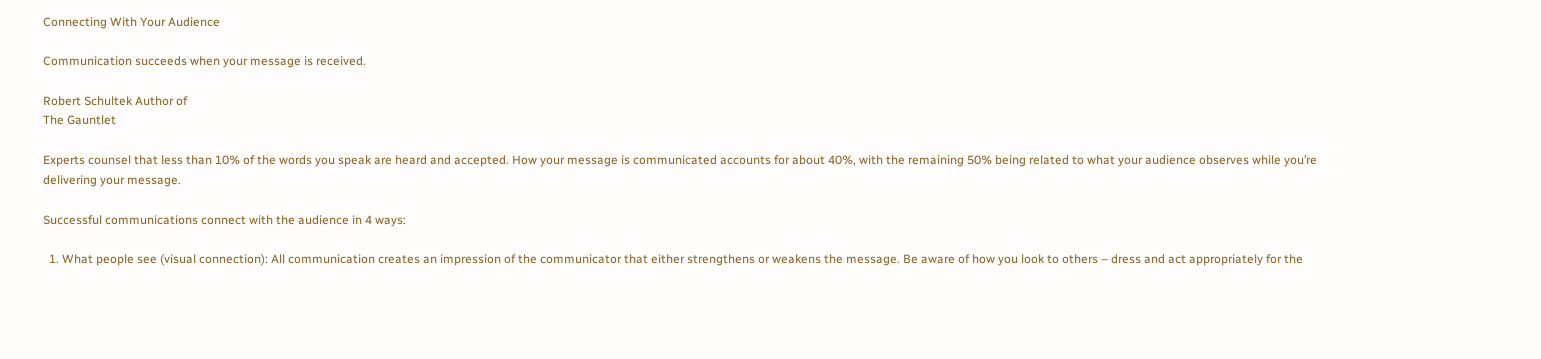Connecting With Your Audience

Communication succeeds when your message is received.

Robert Schultek Author of
The Gauntlet

Experts counsel that less than 10% of the words you speak are heard and accepted. How your message is communicated accounts for about 40%, with the remaining 50% being related to what your audience observes while you’re delivering your message.

Successful communications connect with the audience in 4 ways:

  1. What people see (visual connection): All communication creates an impression of the communicator that either strengthens or weakens the message. Be aware of how you look to others – dress and act appropriately for the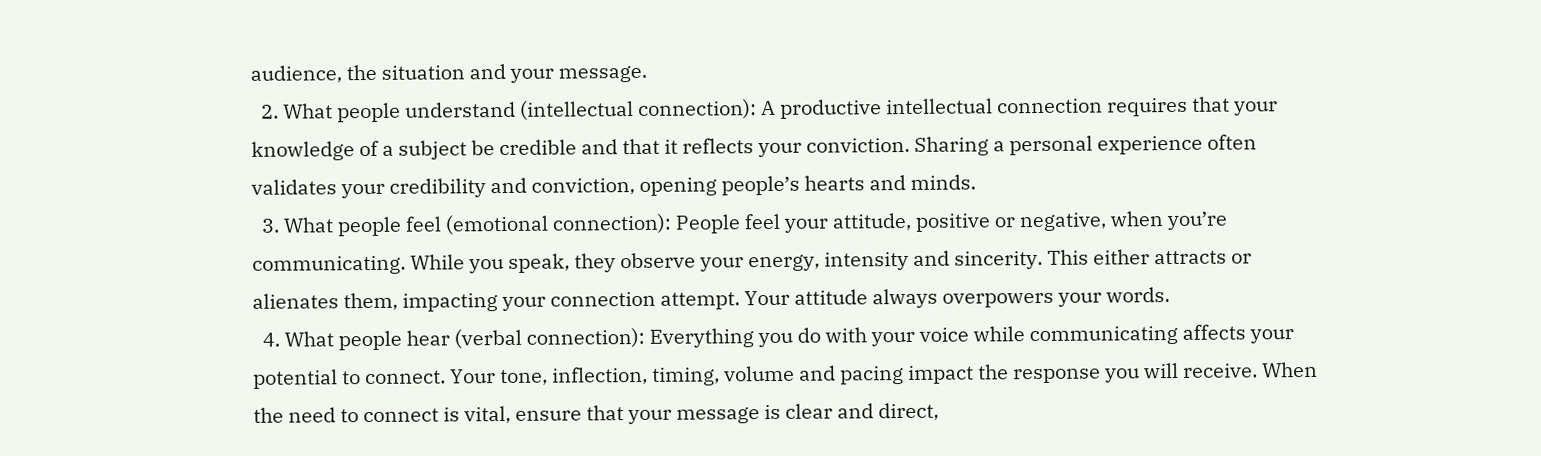audience, the situation and your message.
  2. What people understand (intellectual connection): A productive intellectual connection requires that your knowledge of a subject be credible and that it reflects your conviction. Sharing a personal experience often validates your credibility and conviction, opening people’s hearts and minds.
  3. What people feel (emotional connection): People feel your attitude, positive or negative, when you’re communicating. While you speak, they observe your energy, intensity and sincerity. This either attracts or alienates them, impacting your connection attempt. Your attitude always overpowers your words.
  4. What people hear (verbal connection): Everything you do with your voice while communicating affects your potential to connect. Your tone, inflection, timing, volume and pacing impact the response you will receive. When the need to connect is vital, ensure that your message is clear and direct,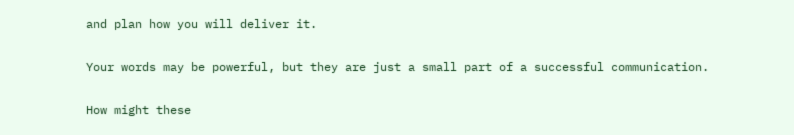and plan how you will deliver it.

Your words may be powerful, but they are just a small part of a successful communication.

How might these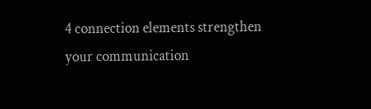4 connection elements strengthen your communication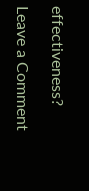effectiveness?

Leave a Comment